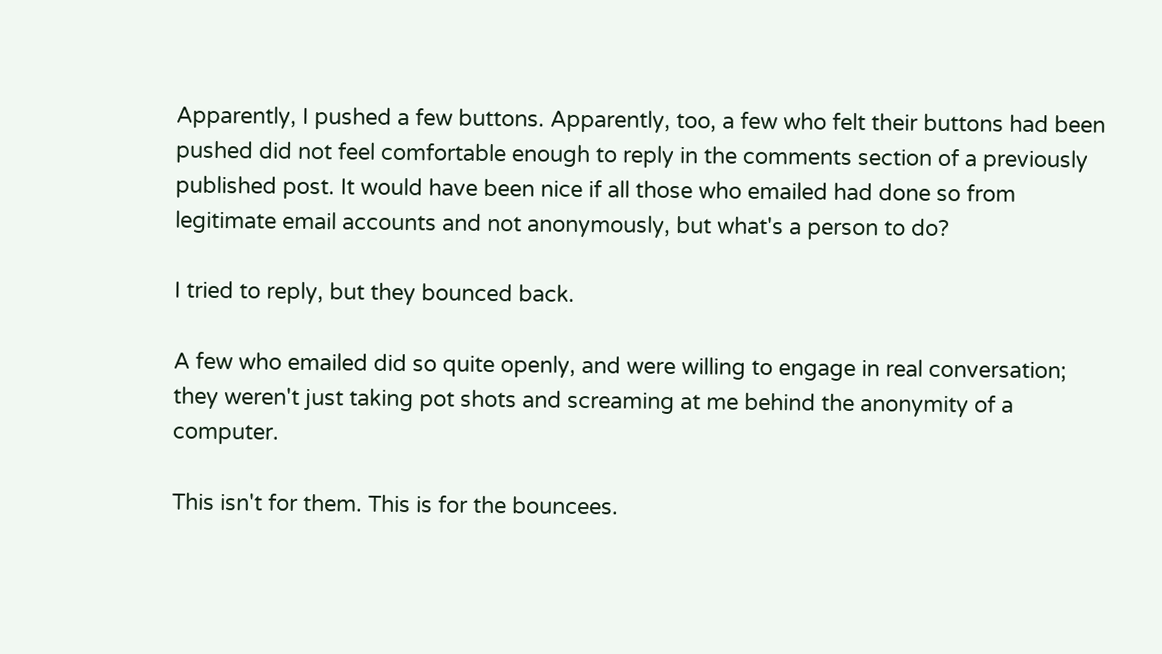Apparently, I pushed a few buttons. Apparently, too, a few who felt their buttons had been pushed did not feel comfortable enough to reply in the comments section of a previously published post. It would have been nice if all those who emailed had done so from legitimate email accounts and not anonymously, but what's a person to do?

I tried to reply, but they bounced back.

A few who emailed did so quite openly, and were willing to engage in real conversation; they weren't just taking pot shots and screaming at me behind the anonymity of a computer.

This isn't for them. This is for the bouncees.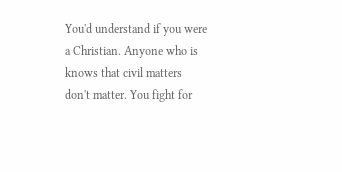You'd understand if you were a Christian. Anyone who is knows that civil matters don't matter. You fight for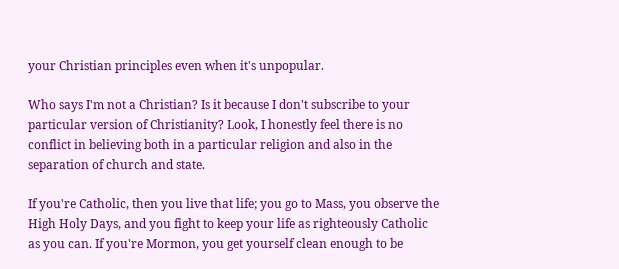your Christian principles even when it's unpopular.

Who says I'm not a Christian? Is it because I don't subscribe to your particular version of Christianity? Look, I honestly feel there is no conflict in believing both in a particular religion and also in the separation of church and state.

If you're Catholic, then you live that life; you go to Mass, you observe the High Holy Days, and you fight to keep your life as righteously Catholic as you can. If you're Mormon, you get yourself clean enough to be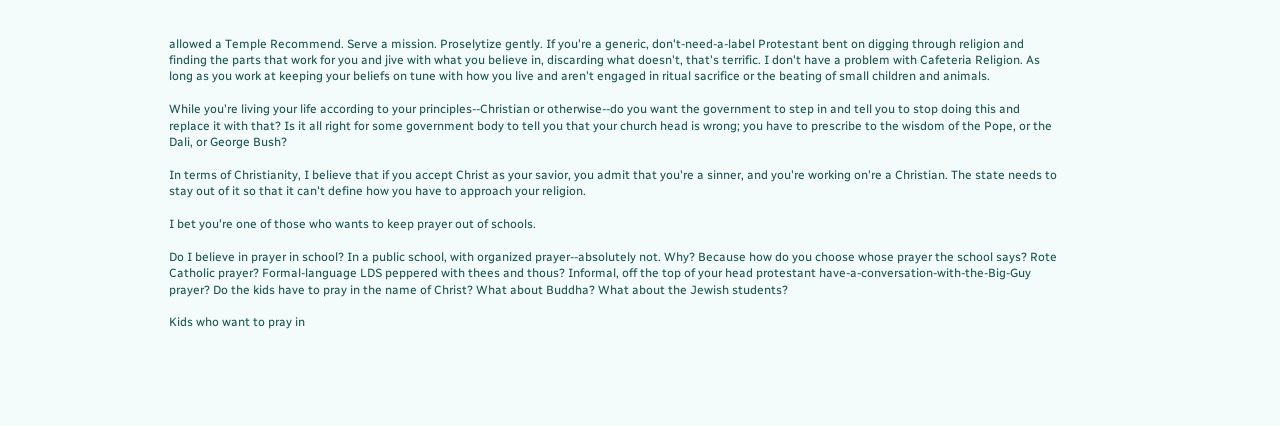allowed a Temple Recommend. Serve a mission. Proselytize gently. If you're a generic, don't-need-a-label Protestant bent on digging through religion and finding the parts that work for you and jive with what you believe in, discarding what doesn't, that's terrific. I don't have a problem with Cafeteria Religion. As long as you work at keeping your beliefs on tune with how you live and aren't engaged in ritual sacrifice or the beating of small children and animals.

While you're living your life according to your principles--Christian or otherwise--do you want the government to step in and tell you to stop doing this and replace it with that? Is it all right for some government body to tell you that your church head is wrong; you have to prescribe to the wisdom of the Pope, or the Dali, or George Bush?

In terms of Christianity, I believe that if you accept Christ as your savior, you admit that you're a sinner, and you're working on're a Christian. The state needs to stay out of it so that it can't define how you have to approach your religion.

I bet you're one of those who wants to keep prayer out of schools.

Do I believe in prayer in school? In a public school, with organized prayer--absolutely not. Why? Because how do you choose whose prayer the school says? Rote Catholic prayer? Formal-language LDS peppered with thees and thous? Informal, off the top of your head protestant have-a-conversation-with-the-Big-Guy prayer? Do the kids have to pray in the name of Christ? What about Buddha? What about the Jewish students?

Kids who want to pray in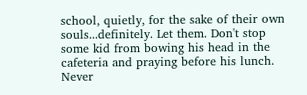school, quietly, for the sake of their own souls...definitely. Let them. Don't stop some kid from bowing his head in the cafeteria and praying before his lunch. Never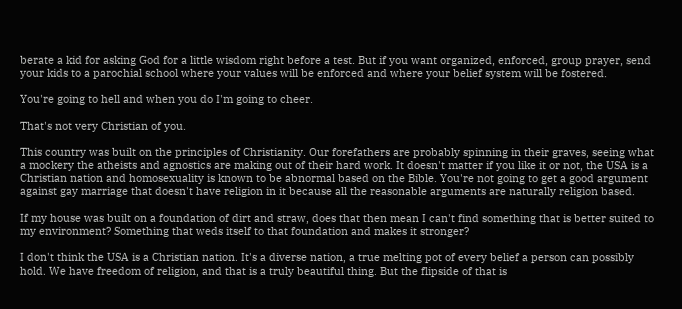berate a kid for asking God for a little wisdom right before a test. But if you want organized, enforced, group prayer, send your kids to a parochial school where your values will be enforced and where your belief system will be fostered.

You're going to hell and when you do I'm going to cheer.

That's not very Christian of you.

This country was built on the principles of Christianity. Our forefathers are probably spinning in their graves, seeing what a mockery the atheists and agnostics are making out of their hard work. It doesn't matter if you like it or not, the USA is a Christian nation and homosexuality is known to be abnormal based on the Bible. You're not going to get a good argument against gay marriage that doesn't have religion in it because all the reasonable arguments are naturally religion based.

If my house was built on a foundation of dirt and straw, does that then mean I can't find something that is better suited to my environment? Something that weds itself to that foundation and makes it stronger?

I don't think the USA is a Christian nation. It's a diverse nation, a true melting pot of every belief a person can possibly hold. We have freedom of religion, and that is a truly beautiful thing. But the flipside of that is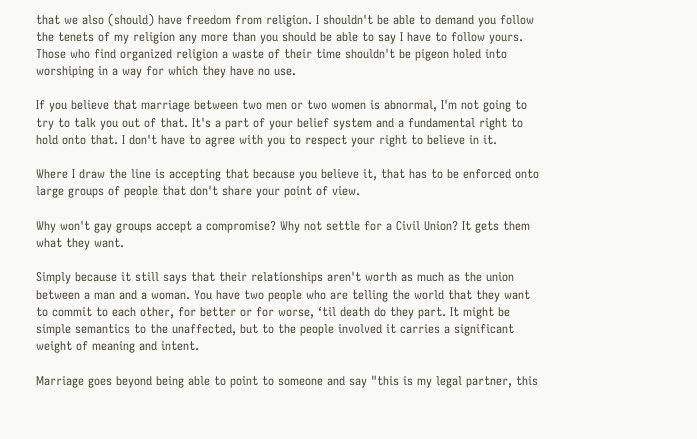that we also (should) have freedom from religion. I shouldn't be able to demand you follow the tenets of my religion any more than you should be able to say I have to follow yours. Those who find organized religion a waste of their time shouldn't be pigeon holed into worshiping in a way for which they have no use.

If you believe that marriage between two men or two women is abnormal, I'm not going to try to talk you out of that. It's a part of your belief system and a fundamental right to hold onto that. I don't have to agree with you to respect your right to believe in it.

Where I draw the line is accepting that because you believe it, that has to be enforced onto large groups of people that don't share your point of view.

Why won't gay groups accept a compromise? Why not settle for a Civil Union? It gets them what they want.

Simply because it still says that their relationships aren't worth as much as the union between a man and a woman. You have two people who are telling the world that they want to commit to each other, for better or for worse, ‘til death do they part. It might be simple semantics to the unaffected, but to the people involved it carries a significant weight of meaning and intent.

Marriage goes beyond being able to point to someone and say "this is my legal partner, this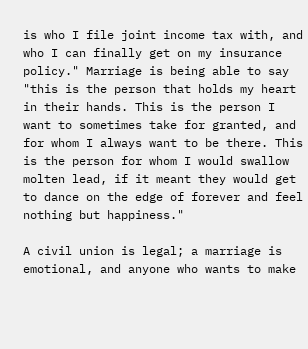is who I file joint income tax with, and who I can finally get on my insurance policy." Marriage is being able to say "this is the person that holds my heart in their hands. This is the person I want to sometimes take for granted, and for whom I always want to be there. This is the person for whom I would swallow molten lead, if it meant they would get to dance on the edge of forever and feel nothing but happiness."

A civil union is legal; a marriage is emotional, and anyone who wants to make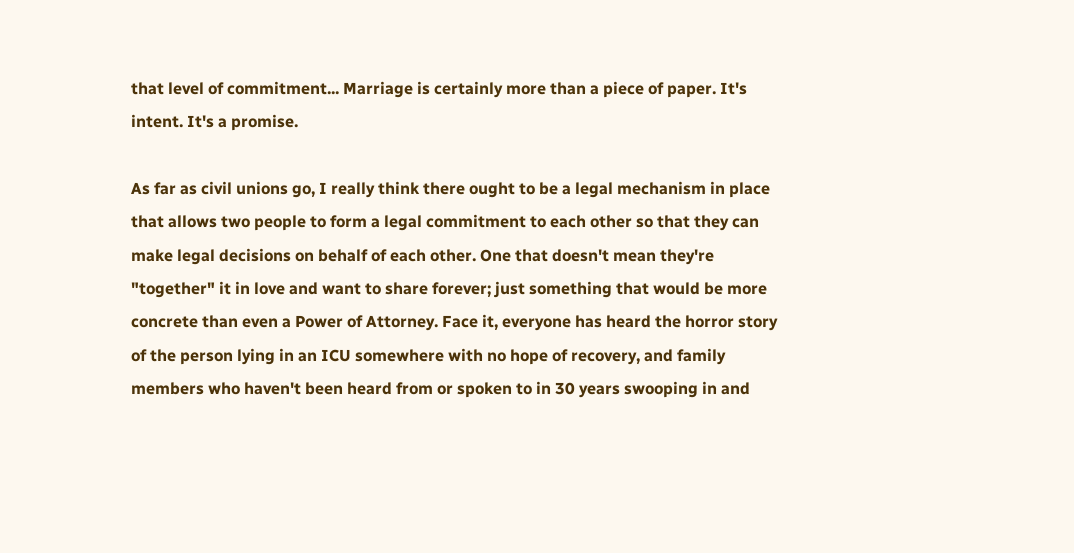that level of commitment... Marriage is certainly more than a piece of paper. It's intent. It's a promise.

As far as civil unions go, I really think there ought to be a legal mechanism in place that allows two people to form a legal commitment to each other so that they can make legal decisions on behalf of each other. One that doesn't mean they're "together" it in love and want to share forever; just something that would be more concrete than even a Power of Attorney. Face it, everyone has heard the horror story of the person lying in an ICU somewhere with no hope of recovery, and family members who haven't been heard from or spoken to in 30 years swooping in and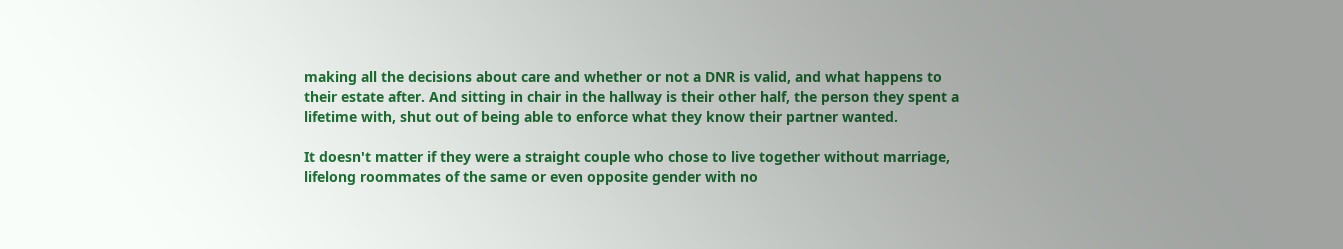making all the decisions about care and whether or not a DNR is valid, and what happens to their estate after. And sitting in chair in the hallway is their other half, the person they spent a lifetime with, shut out of being able to enforce what they know their partner wanted.

It doesn't matter if they were a straight couple who chose to live together without marriage, lifelong roommates of the same or even opposite gender with no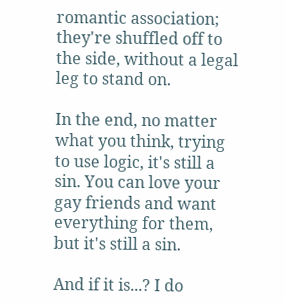romantic association; they're shuffled off to the side, without a legal leg to stand on.

In the end, no matter what you think, trying to use logic, it's still a sin. You can love your gay friends and want everything for them, but it's still a sin.

And if it is...? I do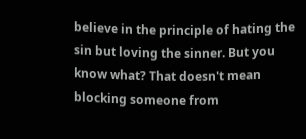believe in the principle of hating the sin but loving the sinner. But you know what? That doesn't mean blocking someone from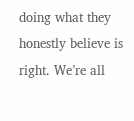doing what they honestly believe is right. We’re all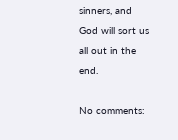sinners, and God will sort us all out in the end.

No comments: